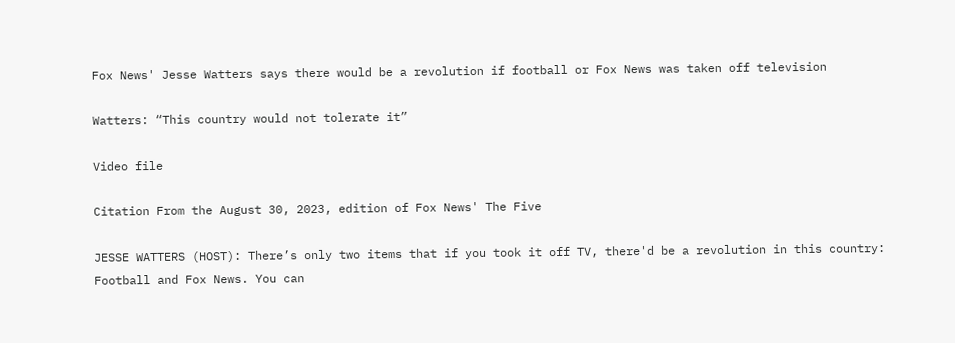Fox News' Jesse Watters says there would be a revolution if football or Fox News was taken off television

Watters: “This country would not tolerate it”

Video file

Citation From the August 30, 2023, edition of Fox News' The Five

JESSE WATTERS (HOST): There’s only two items that if you took it off TV, there'd be a revolution in this country: Football and Fox News. You can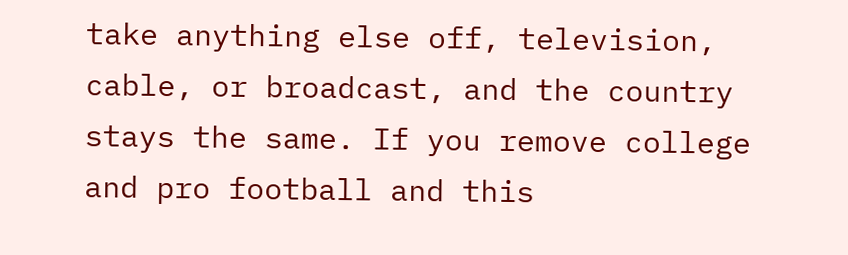take anything else off, television, cable, or broadcast, and the country stays the same. If you remove college and pro football and this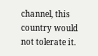channel, this country would not tolerate it.